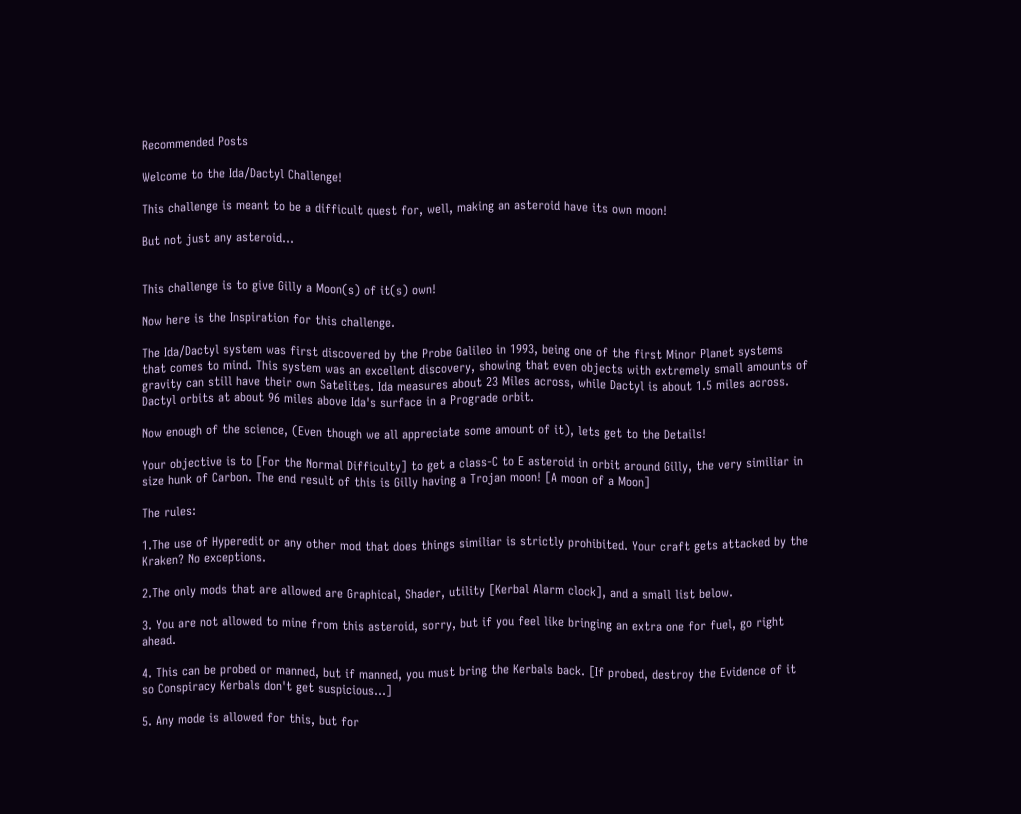Recommended Posts

Welcome to the Ida/Dactyl Challenge!

This challenge is meant to be a difficult quest for, well, making an asteroid have its own moon!

But not just any asteroid...


This challenge is to give Gilly a Moon(s) of it(s) own!

Now here is the Inspiration for this challenge.

The Ida/Dactyl system was first discovered by the Probe Galileo in 1993, being one of the first Minor Planet systems that comes to mind. This system was an excellent discovery, showing that even objects with extremely small amounts of gravity can still have their own Satelites. Ida measures about 23 Miles across, while Dactyl is about 1.5 miles across. Dactyl orbits at about 96 miles above Ida's surface in a Prograde orbit.

Now enough of the science, (Even though we all appreciate some amount of it), lets get to the Details!

Your objective is to [For the Normal Difficulty] to get a class-C to E asteroid in orbit around Gilly, the very similiar in size hunk of Carbon. The end result of this is Gilly having a Trojan moon! [A moon of a Moon]

The rules:

1.The use of Hyperedit or any other mod that does things similiar is strictly prohibited. Your craft gets attacked by the Kraken? No exceptions.

2.The only mods that are allowed are Graphical, Shader, utility [Kerbal Alarm clock], and a small list below.

3. You are not allowed to mine from this asteroid, sorry, but if you feel like bringing an extra one for fuel, go right ahead.

4. This can be probed or manned, but if manned, you must bring the Kerbals back. [If probed, destroy the Evidence of it so Conspiracy Kerbals don't get suspicious...]

5. Any mode is allowed for this, but for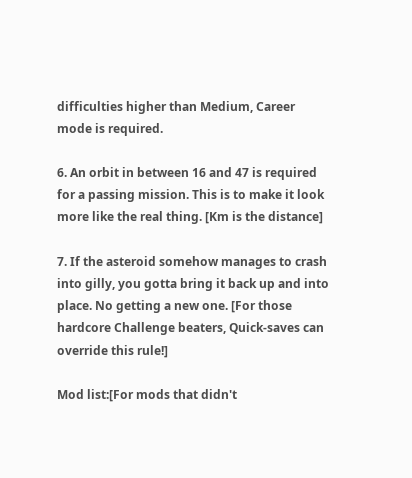difficulties higher than Medium, Career mode is required.

6. An orbit in between 16 and 47 is required for a passing mission. This is to make it look more like the real thing. [Km is the distance]

7. If the asteroid somehow manages to crash into gilly, you gotta bring it back up and into place. No getting a new one. [For those hardcore Challenge beaters, Quick-saves can override this rule!]

Mod list:[For mods that didn't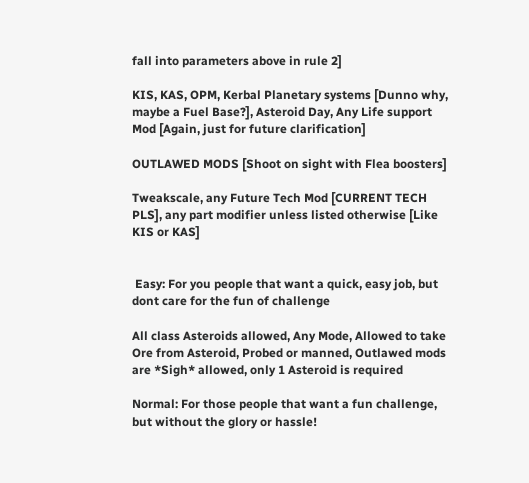fall into parameters above in rule 2]

KIS, KAS, OPM, Kerbal Planetary systems [Dunno why, maybe a Fuel Base?], Asteroid Day, Any Life support Mod [Again, just for future clarification]

OUTLAWED MODS [Shoot on sight with Flea boosters]

Tweakscale, any Future Tech Mod [CURRENT TECH PLS], any part modifier unless listed otherwise [Like KIS or KAS]


 Easy: For you people that want a quick, easy job, but dont care for the fun of challenge

All class Asteroids allowed, Any Mode, Allowed to take Ore from Asteroid, Probed or manned, Outlawed mods are *Sigh* allowed, only 1 Asteroid is required

Normal: For those people that want a fun challenge, but without the glory or hassle!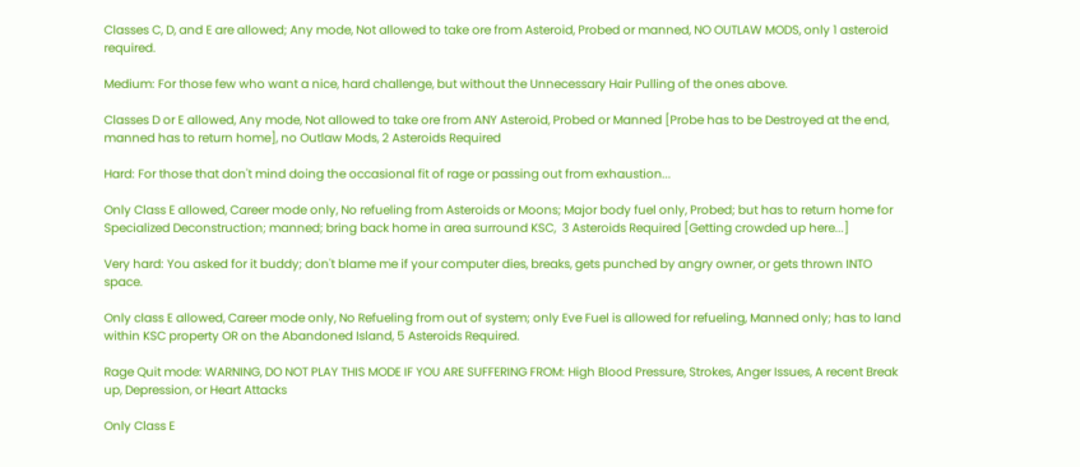Classes C, D, and E are allowed; Any mode, Not allowed to take ore from Asteroid, Probed or manned, NO OUTLAW MODS, only 1 asteroid required.

Medium: For those few who want a nice, hard challenge, but without the Unnecessary Hair Pulling of the ones above.

Classes D or E allowed, Any mode, Not allowed to take ore from ANY Asteroid, Probed or Manned [Probe has to be Destroyed at the end, manned has to return home], no Outlaw Mods, 2 Asteroids Required

Hard: For those that don't mind doing the occasional fit of rage or passing out from exhaustion...

Only Class E allowed, Career mode only, No refueling from Asteroids or Moons; Major body fuel only, Probed; but has to return home for Specialized Deconstruction; manned; bring back home in area surround KSC,  3 Asteroids Required [Getting crowded up here...]

Very hard: You asked for it buddy; don't blame me if your computer dies, breaks, gets punched by angry owner, or gets thrown INTO space.

Only class E allowed, Career mode only, No Refueling from out of system; only Eve Fuel is allowed for refueling, Manned only; has to land within KSC property OR on the Abandoned Island, 5 Asteroids Required.

Rage Quit mode: WARNING, DO NOT PLAY THIS MODE IF YOU ARE SUFFERING FROM: High Blood Pressure, Strokes, Anger Issues, A recent Break up, Depression, or Heart Attacks

Only Class E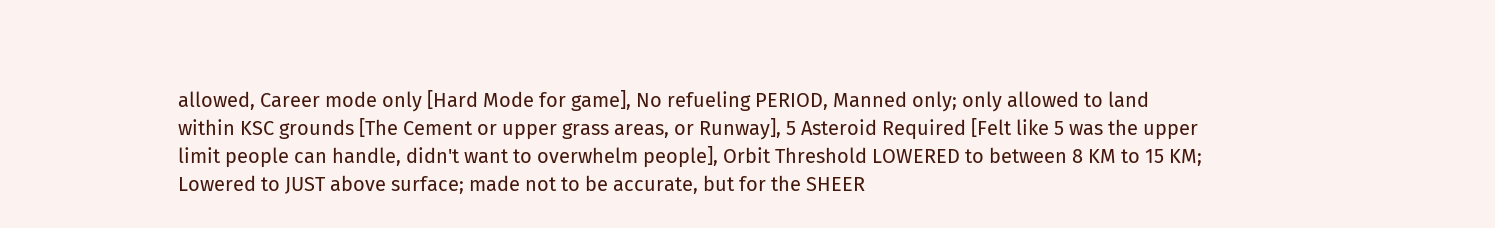allowed, Career mode only [Hard Mode for game], No refueling PERIOD, Manned only; only allowed to land within KSC grounds [The Cement or upper grass areas, or Runway], 5 Asteroid Required [Felt like 5 was the upper limit people can handle, didn't want to overwhelm people], Orbit Threshold LOWERED to between 8 KM to 15 KM; Lowered to JUST above surface; made not to be accurate, but for the SHEER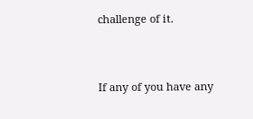challenge of it.


If any of you have any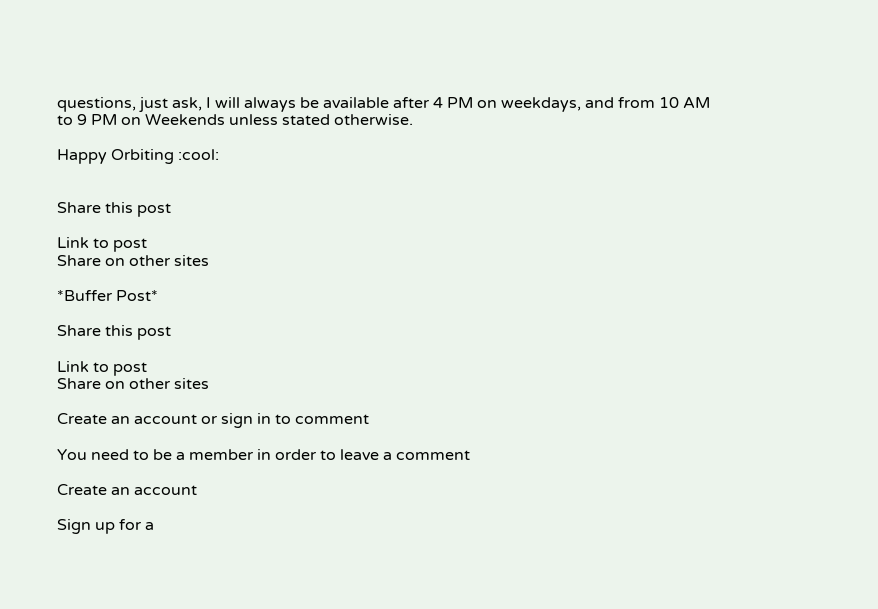questions, just ask, I will always be available after 4 PM on weekdays, and from 10 AM to 9 PM on Weekends unless stated otherwise.

Happy Orbiting :cool:


Share this post

Link to post
Share on other sites

*Buffer Post*

Share this post

Link to post
Share on other sites

Create an account or sign in to comment

You need to be a member in order to leave a comment

Create an account

Sign up for a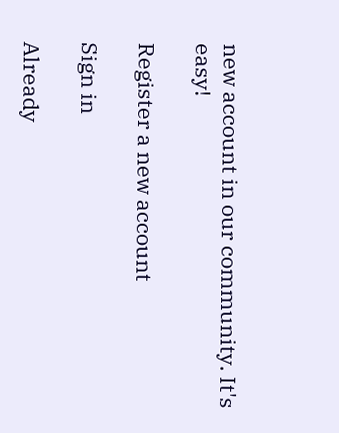new account in our community. It's easy!

Register a new account

Sign in

Already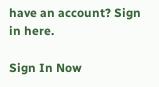have an account? Sign in here.

Sign In Now